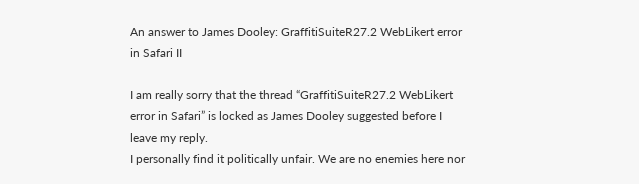An answer to James Dooley: GraffitiSuiteR27.2 WebLikert error in Safari II

I am really sorry that the thread “GraffitiSuiteR27.2 WebLikert error in Safari” is locked as James Dooley suggested before I leave my reply.
I personally find it politically unfair. We are no enemies here nor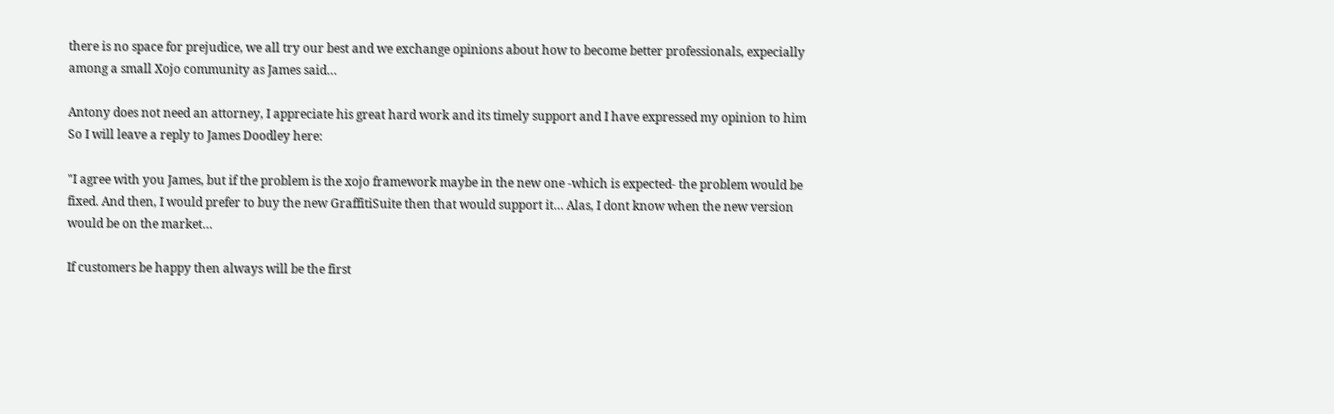there is no space for prejudice, we all try our best and we exchange opinions about how to become better professionals, expecially among a small Xojo community as James said…

Antony does not need an attorney, I appreciate his great hard work and its timely support and I have expressed my opinion to him
So I will leave a reply to James Doodley here:

"I agree with you James, but if the problem is the xojo framework maybe in the new one -which is expected- the problem would be fixed. And then, I would prefer to buy the new GraffitiSuite then that would support it… Alas, I dont know when the new version would be on the market…

If customers be happy then always will be the first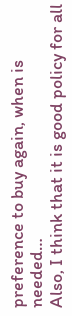preference to buy again, when is needed…
Also, I think that it is good policy for all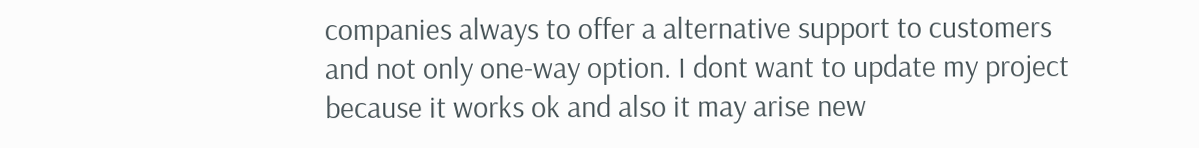companies always to offer a alternative support to customers and not only one-way option. I dont want to update my project because it works ok and also it may arise new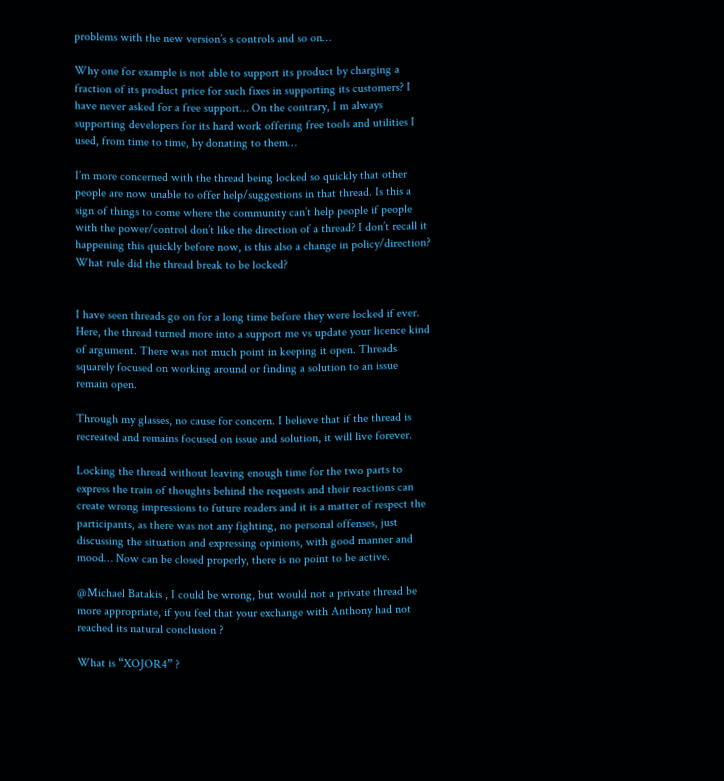problems with the new version’s s controls and so on…

Why one for example is not able to support its product by charging a fraction of its product price for such fixes in supporting its customers? I have never asked for a free support… On the contrary, I m always supporting developers for its hard work offering free tools and utilities I used, from time to time, by donating to them…

I’m more concerned with the thread being locked so quickly that other people are now unable to offer help/suggestions in that thread. Is this a sign of things to come where the community can’t help people if people with the power/control don’t like the direction of a thread? I don’t recall it happening this quickly before now, is this also a change in policy/direction? What rule did the thread break to be locked?


I have seen threads go on for a long time before they were locked if ever. Here, the thread turned more into a support me vs update your licence kind of argument. There was not much point in keeping it open. Threads squarely focused on working around or finding a solution to an issue remain open.

Through my glasses, no cause for concern. I believe that if the thread is recreated and remains focused on issue and solution, it will live forever.

Locking the thread without leaving enough time for the two parts to express the train of thoughts behind the requests and their reactions can create wrong impressions to future readers and it is a matter of respect the participants, as there was not any fighting, no personal offenses, just discussing the situation and expressing opinions, with good manner and mood… Now can be closed properly, there is no point to be active.

@Michael Batakis , I could be wrong, but would not a private thread be more appropriate, if you feel that your exchange with Anthony had not reached its natural conclusion ?

What is “XOJOR4” ?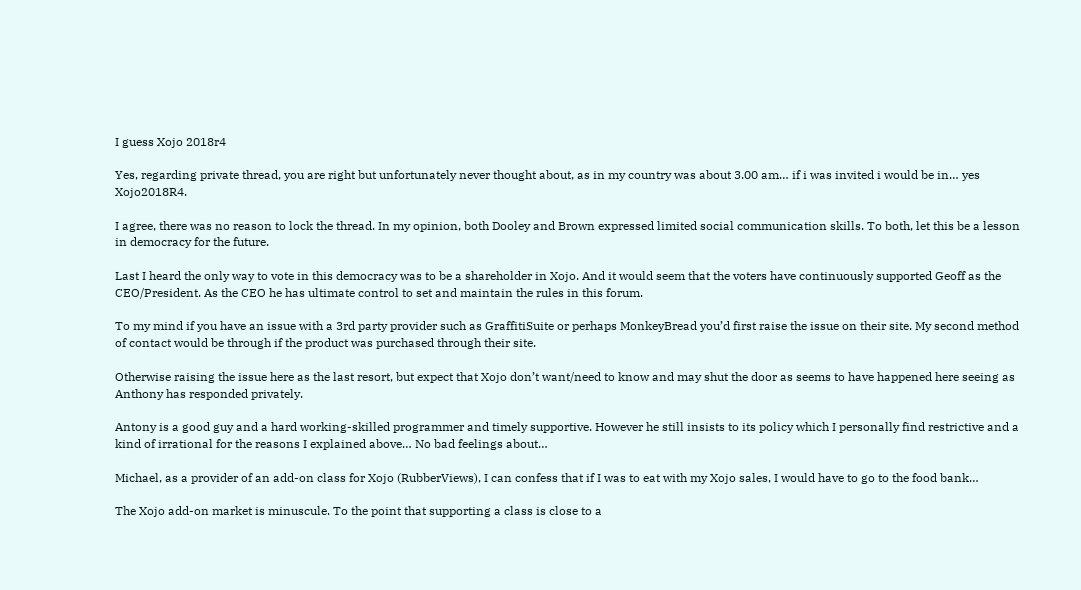I guess Xojo 2018r4

Yes, regarding private thread, you are right but unfortunately never thought about, as in my country was about 3.00 am… if i was invited i would be in… yes Xojo2018R4.

I agree, there was no reason to lock the thread. In my opinion, both Dooley and Brown expressed limited social communication skills. To both, let this be a lesson in democracy for the future.

Last I heard the only way to vote in this democracy was to be a shareholder in Xojo. And it would seem that the voters have continuously supported Geoff as the CEO/President. As the CEO he has ultimate control to set and maintain the rules in this forum.

To my mind if you have an issue with a 3rd party provider such as GraffitiSuite or perhaps MonkeyBread you’d first raise the issue on their site. My second method of contact would be through if the product was purchased through their site.

Otherwise raising the issue here as the last resort, but expect that Xojo don’t want/need to know and may shut the door as seems to have happened here seeing as Anthony has responded privately.

Antony is a good guy and a hard working-skilled programmer and timely supportive. However he still insists to its policy which I personally find restrictive and a kind of irrational for the reasons I explained above… No bad feelings about…

Michael, as a provider of an add-on class for Xojo (RubberViews), I can confess that if I was to eat with my Xojo sales, I would have to go to the food bank…

The Xojo add-on market is minuscule. To the point that supporting a class is close to a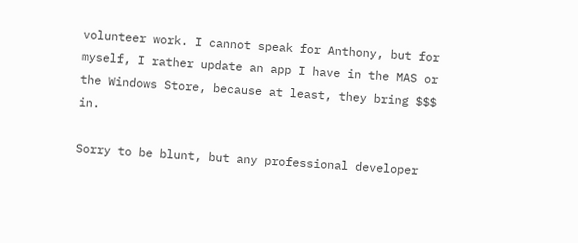volunteer work. I cannot speak for Anthony, but for myself, I rather update an app I have in the MAS or the Windows Store, because at least, they bring $$$ in.

Sorry to be blunt, but any professional developer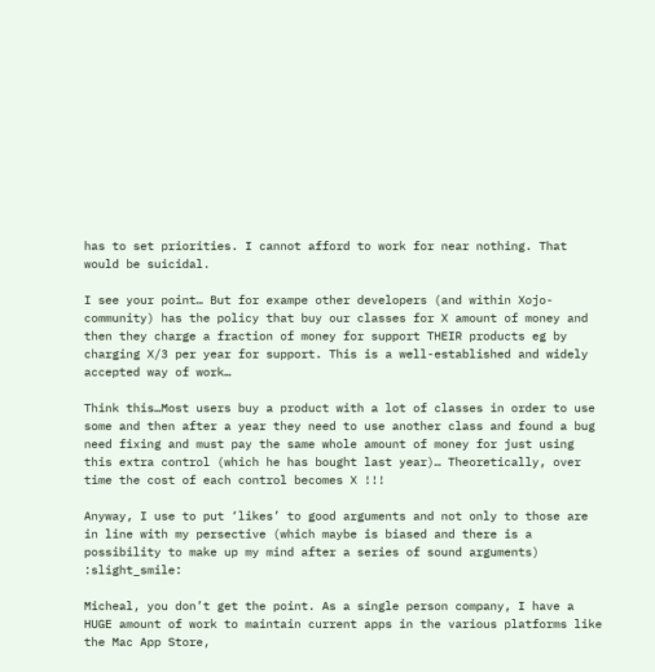has to set priorities. I cannot afford to work for near nothing. That would be suicidal.

I see your point… But for exampe other developers (and within Xojo-community) has the policy that buy our classes for X amount of money and then they charge a fraction of money for support THEIR products eg by charging X/3 per year for support. This is a well-established and widely accepted way of work…

Think this…Most users buy a product with a lot of classes in order to use some and then after a year they need to use another class and found a bug need fixing and must pay the same whole amount of money for just using this extra control (which he has bought last year)… Theoretically, over time the cost of each control becomes X !!!

Anyway, I use to put ‘likes’ to good arguments and not only to those are in line with my persective (which maybe is biased and there is a possibility to make up my mind after a series of sound arguments) :slight_smile:

Micheal, you don’t get the point. As a single person company, I have a HUGE amount of work to maintain current apps in the various platforms like the Mac App Store,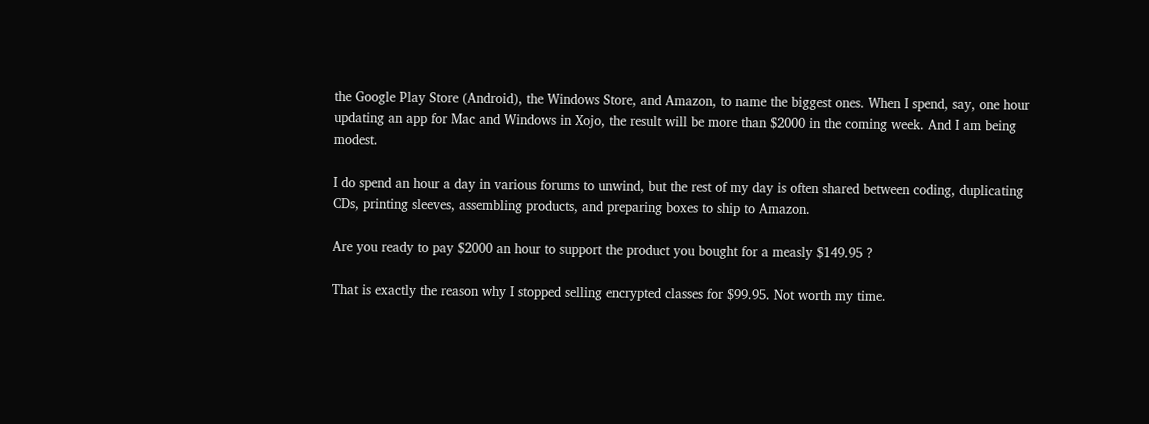the Google Play Store (Android), the Windows Store, and Amazon, to name the biggest ones. When I spend, say, one hour updating an app for Mac and Windows in Xojo, the result will be more than $2000 in the coming week. And I am being modest.

I do spend an hour a day in various forums to unwind, but the rest of my day is often shared between coding, duplicating CDs, printing sleeves, assembling products, and preparing boxes to ship to Amazon.

Are you ready to pay $2000 an hour to support the product you bought for a measly $149.95 ?

That is exactly the reason why I stopped selling encrypted classes for $99.95. Not worth my time.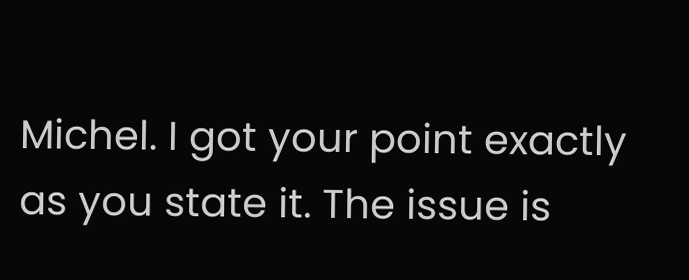Michel. I got your point exactly as you state it. The issue is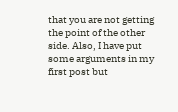that you are not getting the point of the other side. Also, I have put some arguments in my first post but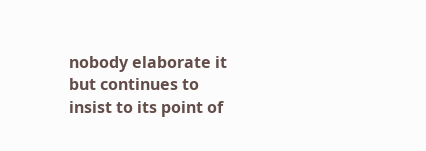nobody elaborate it but continues to insist to its point of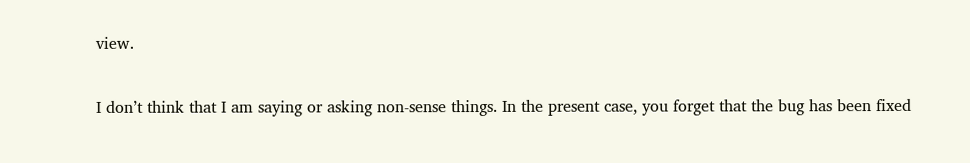view.

I don’t think that I am saying or asking non-sense things. In the present case, you forget that the bug has been fixed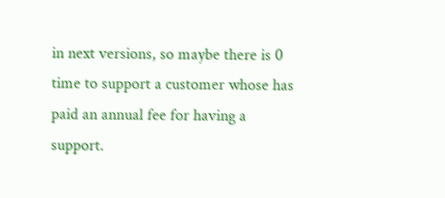in next versions, so maybe there is 0 time to support a customer whose has paid an annual fee for having a support.